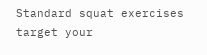Standard squat exercises target your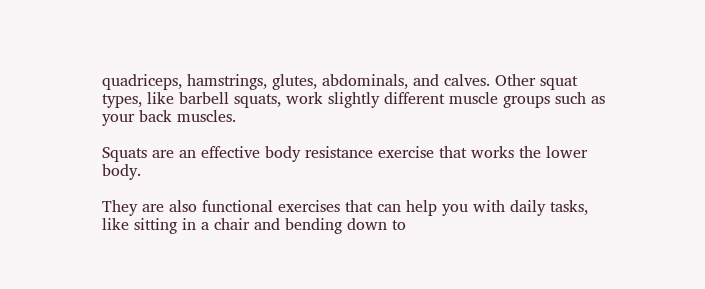quadriceps, hamstrings, glutes, abdominals, and calves. Other squat types, like barbell squats, work slightly different muscle groups such as your back muscles.

Squats are an effective body resistance exercise that works the lower body.

They are also functional exercises that can help you with daily tasks, like sitting in a chair and bending down to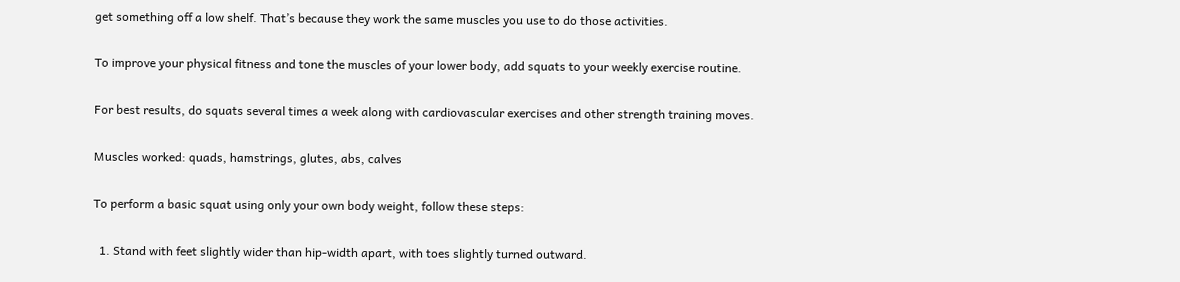get something off a low shelf. That’s because they work the same muscles you use to do those activities.

To improve your physical fitness and tone the muscles of your lower body, add squats to your weekly exercise routine.

For best results, do squats several times a week along with cardiovascular exercises and other strength training moves.

Muscles worked: quads, hamstrings, glutes, abs, calves

To perform a basic squat using only your own body weight, follow these steps:

  1. Stand with feet slightly wider than hip-width apart, with toes slightly turned outward.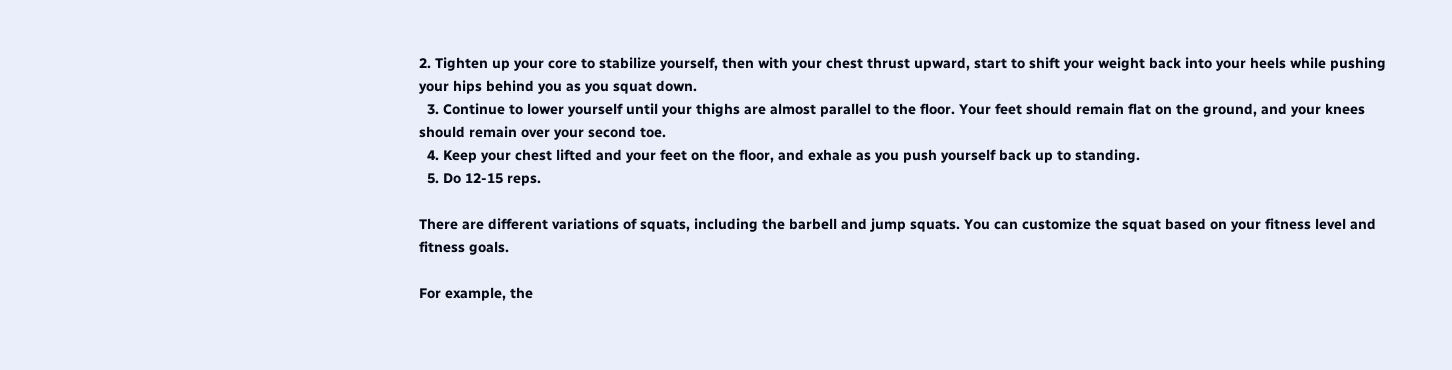2. Tighten up your core to stabilize yourself, then with your chest thrust upward, start to shift your weight back into your heels while pushing your hips behind you as you squat down.
  3. Continue to lower yourself until your thighs are almost parallel to the floor. Your feet should remain flat on the ground, and your knees should remain over your second toe.
  4. Keep your chest lifted and your feet on the floor, and exhale as you push yourself back up to standing.
  5. Do 12-15 reps.

There are different variations of squats, including the barbell and jump squats. You can customize the squat based on your fitness level and fitness goals.

For example, the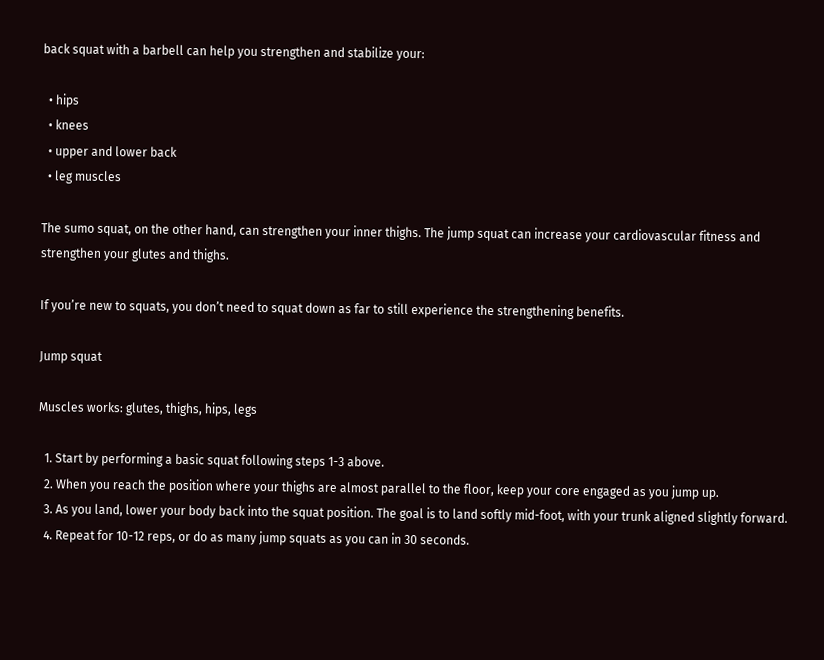back squat with a barbell can help you strengthen and stabilize your:

  • hips
  • knees
  • upper and lower back
  • leg muscles

The sumo squat, on the other hand, can strengthen your inner thighs. The jump squat can increase your cardiovascular fitness and strengthen your glutes and thighs.

If you’re new to squats, you don’t need to squat down as far to still experience the strengthening benefits.

Jump squat

Muscles works: glutes, thighs, hips, legs

  1. Start by performing a basic squat following steps 1-3 above.
  2. When you reach the position where your thighs are almost parallel to the floor, keep your core engaged as you jump up.
  3. As you land, lower your body back into the squat position. The goal is to land softly mid-foot, with your trunk aligned slightly forward.
  4. Repeat for 10-12 reps, or do as many jump squats as you can in 30 seconds.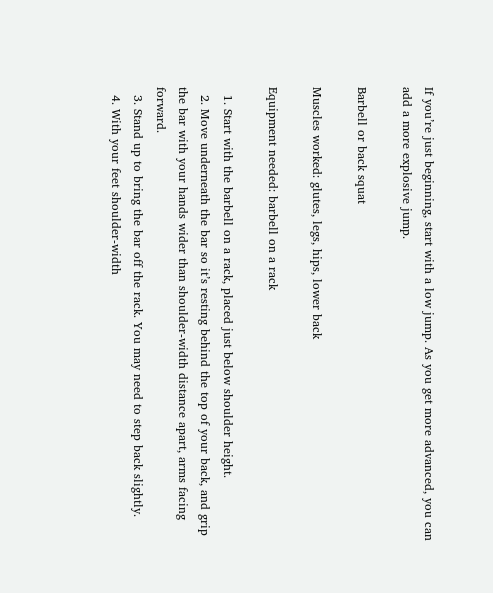If you’re just beginning, start with a low jump. As you get more advanced, you can add a more explosive jump.

Barbell or back squat

Muscles worked: glutes, legs, hips, lower back

Equipment needed: barbell on a rack

  1. Start with the barbell on a rack, placed just below shoulder height.
  2. Move underneath the bar so it’s resting behind the top of your back, and grip the bar with your hands wider than shoulder-width distance apart, arms facing forward.
  3. Stand up to bring the bar off the rack. You may need to step back slightly.
  4. With your feet shoulder-width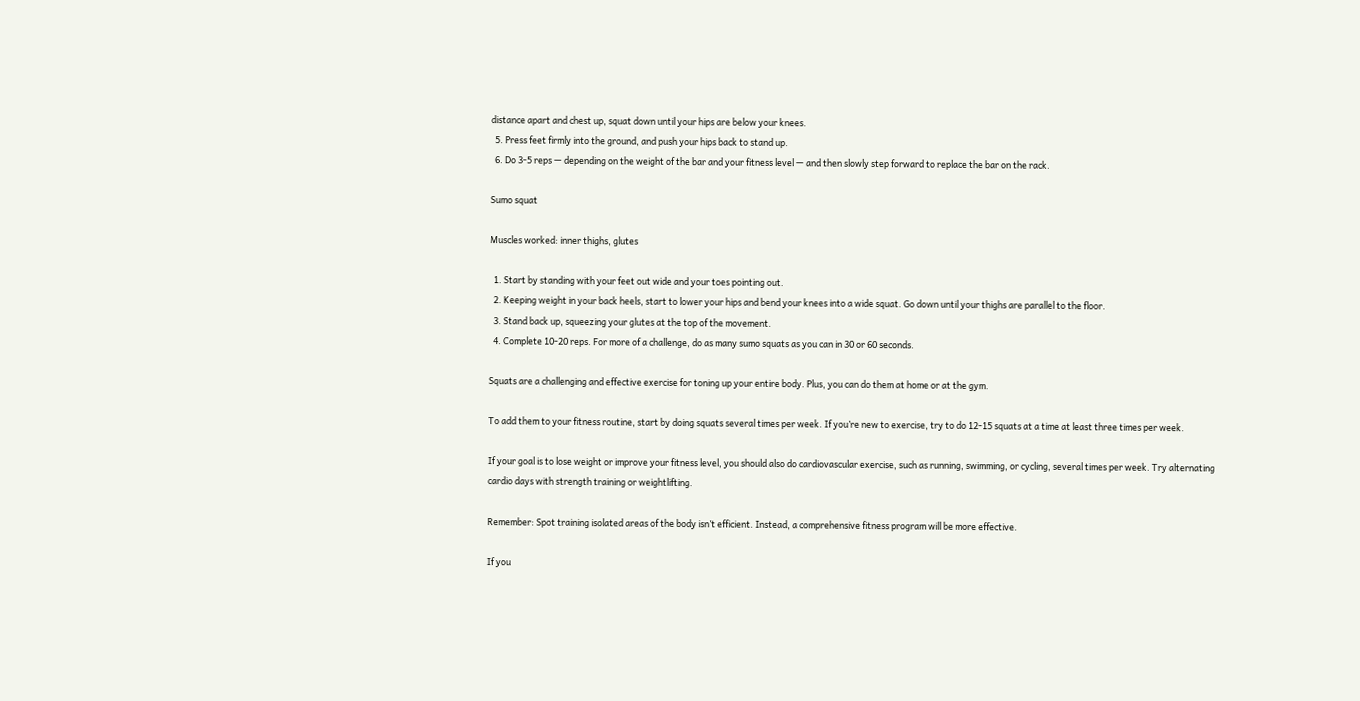distance apart and chest up, squat down until your hips are below your knees.
  5. Press feet firmly into the ground, and push your hips back to stand up.
  6. Do 3-5 reps — depending on the weight of the bar and your fitness level — and then slowly step forward to replace the bar on the rack.

Sumo squat

Muscles worked: inner thighs, glutes

  1. Start by standing with your feet out wide and your toes pointing out.
  2. Keeping weight in your back heels, start to lower your hips and bend your knees into a wide squat. Go down until your thighs are parallel to the floor.
  3. Stand back up, squeezing your glutes at the top of the movement.
  4. Complete 10-20 reps. For more of a challenge, do as many sumo squats as you can in 30 or 60 seconds.

Squats are a challenging and effective exercise for toning up your entire body. Plus, you can do them at home or at the gym.

To add them to your fitness routine, start by doing squats several times per week. If you’re new to exercise, try to do 12-15 squats at a time at least three times per week.

If your goal is to lose weight or improve your fitness level, you should also do cardiovascular exercise, such as running, swimming, or cycling, several times per week. Try alternating cardio days with strength training or weightlifting.

Remember: Spot training isolated areas of the body isn’t efficient. Instead, a comprehensive fitness program will be more effective.

If you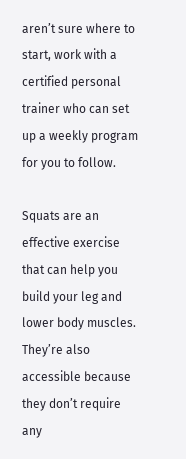aren’t sure where to start, work with a certified personal trainer who can set up a weekly program for you to follow.

Squats are an effective exercise that can help you build your leg and lower body muscles. They’re also accessible because they don’t require any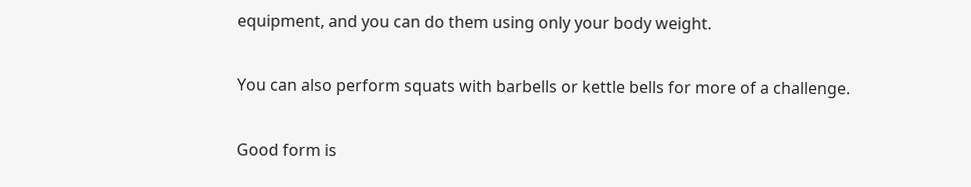equipment, and you can do them using only your body weight.

You can also perform squats with barbells or kettle bells for more of a challenge.

Good form is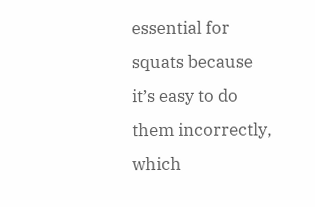essential for squats because it’s easy to do them incorrectly, which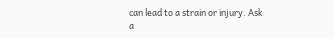can lead to a strain or injury. Ask a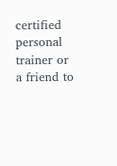certified personal trainer or a friend to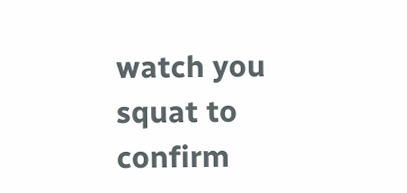watch you squat to confirm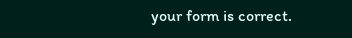your form is correct.